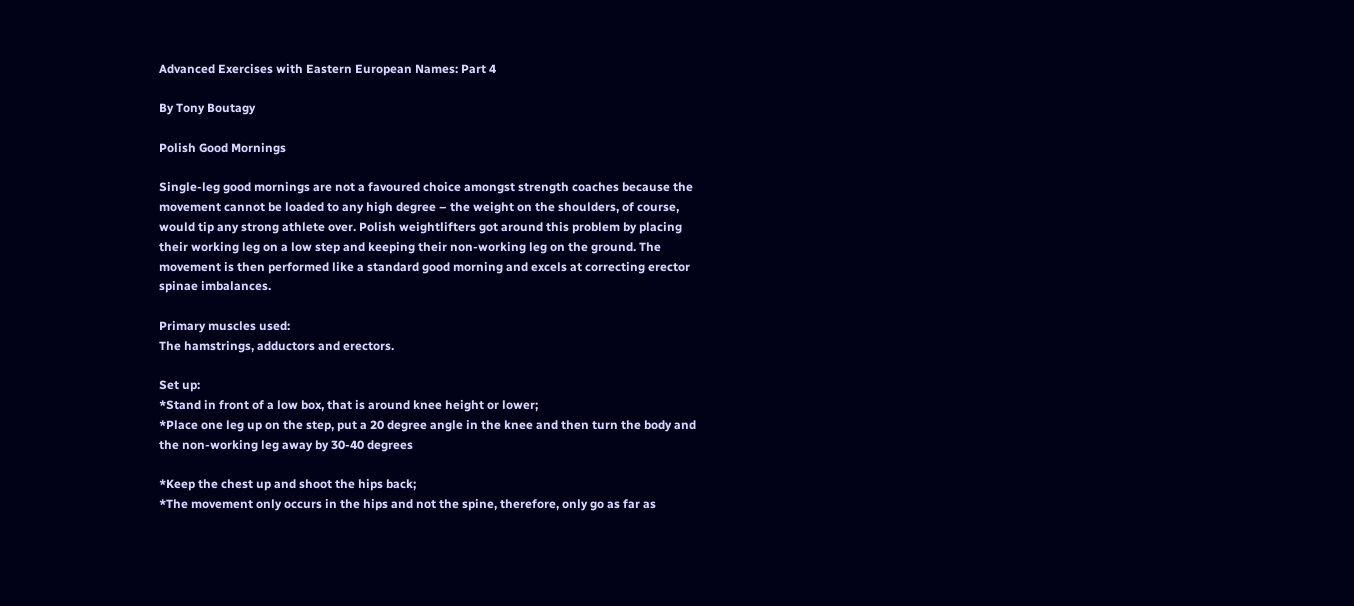Advanced Exercises with Eastern European Names: Part 4

By Tony Boutagy

Polish Good Mornings

Single-leg good mornings are not a favoured choice amongst strength coaches because the movement cannot be loaded to any high degree – the weight on the shoulders, of course, would tip any strong athlete over. Polish weightlifters got around this problem by placing their working leg on a low step and keeping their non-working leg on the ground. The movement is then performed like a standard good morning and excels at correcting erector spinae imbalances.

Primary muscles used:
The hamstrings, adductors and erectors.

Set up:
*Stand in front of a low box, that is around knee height or lower;
*Place one leg up on the step, put a 20 degree angle in the knee and then turn the body and the non-working leg away by 30-40 degrees

*Keep the chest up and shoot the hips back;
*The movement only occurs in the hips and not the spine, therefore, only go as far as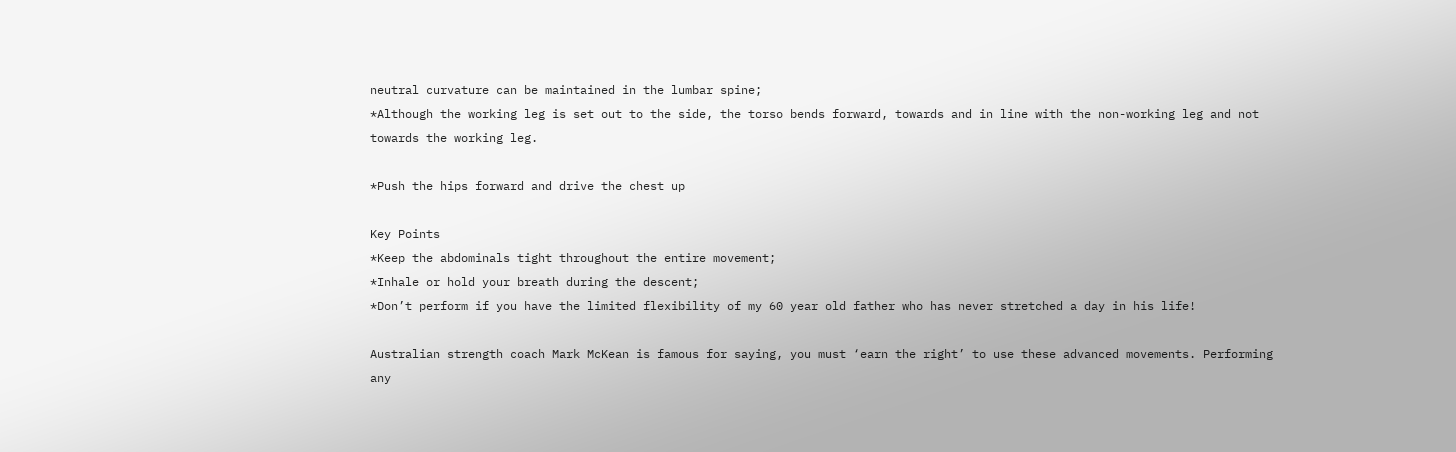neutral curvature can be maintained in the lumbar spine;
*Although the working leg is set out to the side, the torso bends forward, towards and in line with the non-working leg and not towards the working leg.

*Push the hips forward and drive the chest up

Key Points
*Keep the abdominals tight throughout the entire movement;
*Inhale or hold your breath during the descent;
*Don’t perform if you have the limited flexibility of my 60 year old father who has never stretched a day in his life!

Australian strength coach Mark McKean is famous for saying, you must ‘earn the right’ to use these advanced movements. Performing any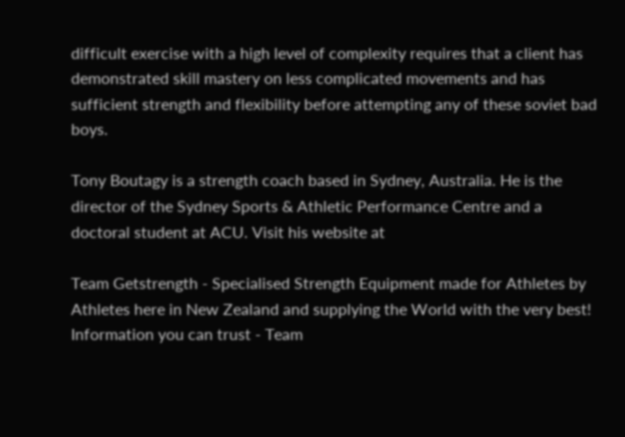difficult exercise with a high level of complexity requires that a client has demonstrated skill mastery on less complicated movements and has sufficient strength and flexibility before attempting any of these soviet bad boys.

Tony Boutagy is a strength coach based in Sydney, Australia. He is the director of the Sydney Sports & Athletic Performance Centre and a doctoral student at ACU. Visit his website at

Team Getstrength - Specialised Strength Equipment made for Athletes by Athletes here in New Zealand and supplying the World with the very best! Information you can trust - Team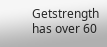Getstrength has over 60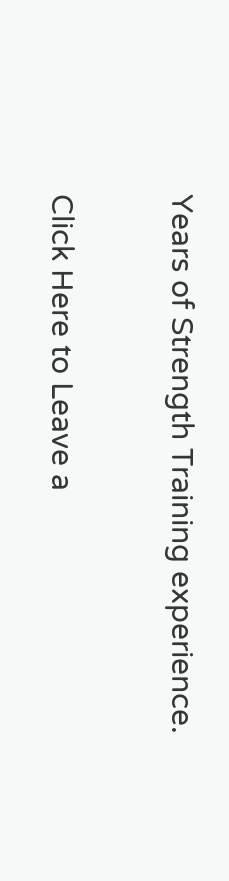Years of Strength Training experience.

Click Here to Leave a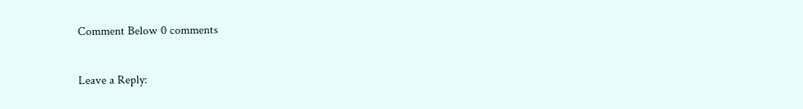Comment Below 0 comments

Leave a Reply: